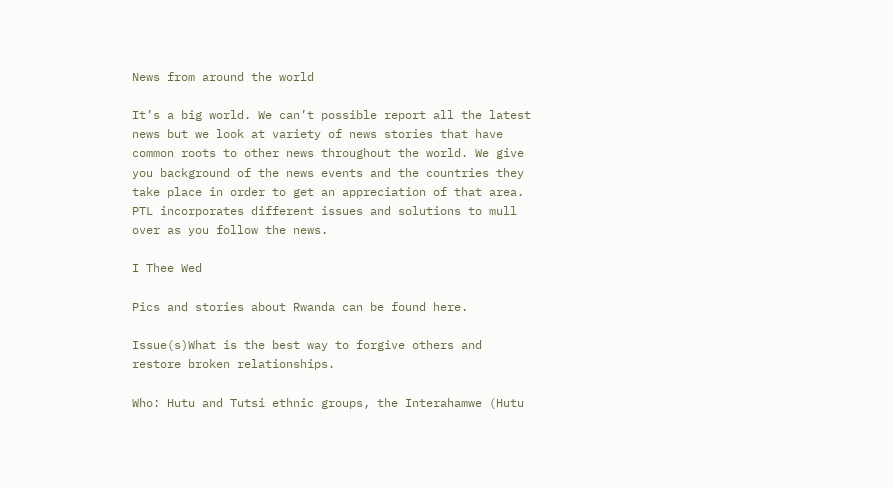News from around the world

It’s a big world. We can’t possible report all the latest news but we look at variety of news stories that have common roots to other news throughout the world. We give you background of the news events and the countries they take place in order to get an appreciation of that area. PTL incorporates different issues and solutions to mull over as you follow the news.

I Thee Wed

Pics and stories about Rwanda can be found here.

Issue(s)What is the best way to forgive others and restore broken relationships.

Who: Hutu and Tutsi ethnic groups, the Interahamwe (Hutu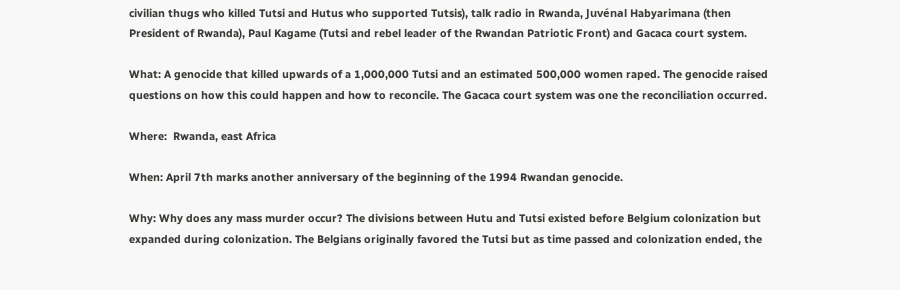civilian thugs who killed Tutsi and Hutus who supported Tutsis), talk radio in Rwanda, Juvénal Habyarimana (then President of Rwanda), Paul Kagame (Tutsi and rebel leader of the Rwandan Patriotic Front) and Gacaca court system.

What: A genocide that killed upwards of a 1,000,000 Tutsi and an estimated 500,000 women raped. The genocide raised questions on how this could happen and how to reconcile. The Gacaca court system was one the reconciliation occurred.

Where:  Rwanda, east Africa

When: April 7th marks another anniversary of the beginning of the 1994 Rwandan genocide.

Why: Why does any mass murder occur? The divisions between Hutu and Tutsi existed before Belgium colonization but expanded during colonization. The Belgians originally favored the Tutsi but as time passed and colonization ended, the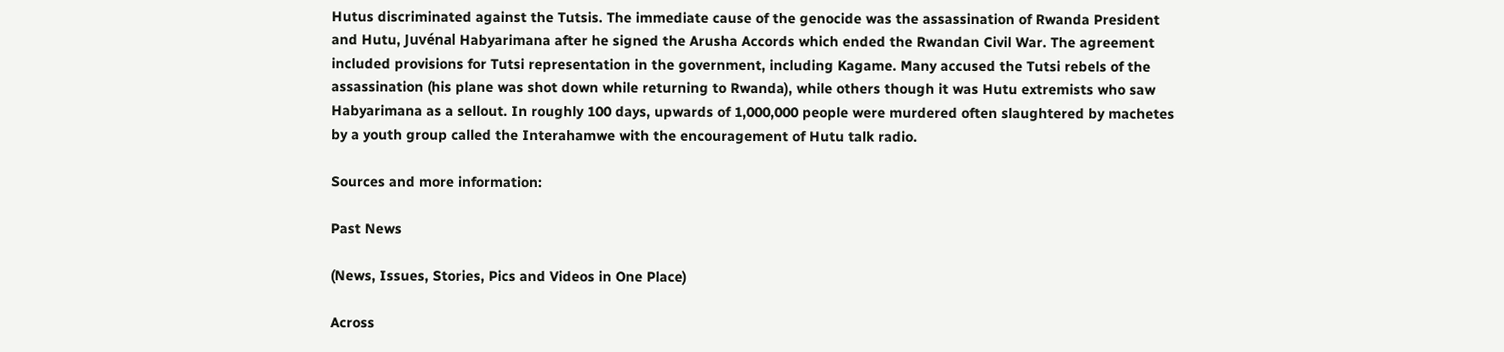Hutus discriminated against the Tutsis. The immediate cause of the genocide was the assassination of Rwanda President and Hutu, Juvénal Habyarimana after he signed the Arusha Accords which ended the Rwandan Civil War. The agreement included provisions for Tutsi representation in the government, including Kagame. Many accused the Tutsi rebels of the assassination (his plane was shot down while returning to Rwanda), while others though it was Hutu extremists who saw Habyarimana as a sellout. In roughly 100 days, upwards of 1,000,000 people were murdered often slaughtered by machetes by a youth group called the Interahamwe with the encouragement of Hutu talk radio.

Sources and more information:

Past News

(News, Issues, Stories, Pics and Videos in One Place)

Across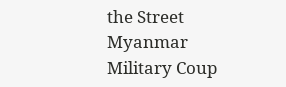the Street
Myanmar Military Coup